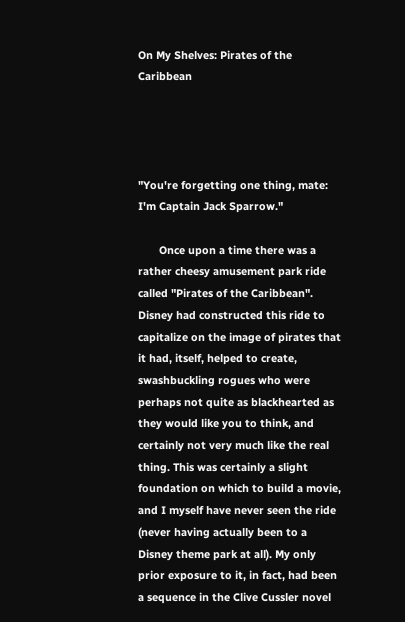On My Shelves: Pirates of the Caribbean




"You're forgetting one thing, mate: I'm Captain Jack Sparrow."

       Once upon a time there was a rather cheesy amusement park ride called "Pirates of the Caribbean". Disney had constructed this ride to capitalize on the image of pirates that it had, itself, helped to create, swashbuckling rogues who were perhaps not quite as blackhearted as they would like you to think, and certainly not very much like the real thing. This was certainly a slight foundation on which to build a movie, and I myself have never seen the ride (never having actually been to a Disney theme park at all). My only prior exposure to it, in fact, had been a sequence in the Clive Cussler novel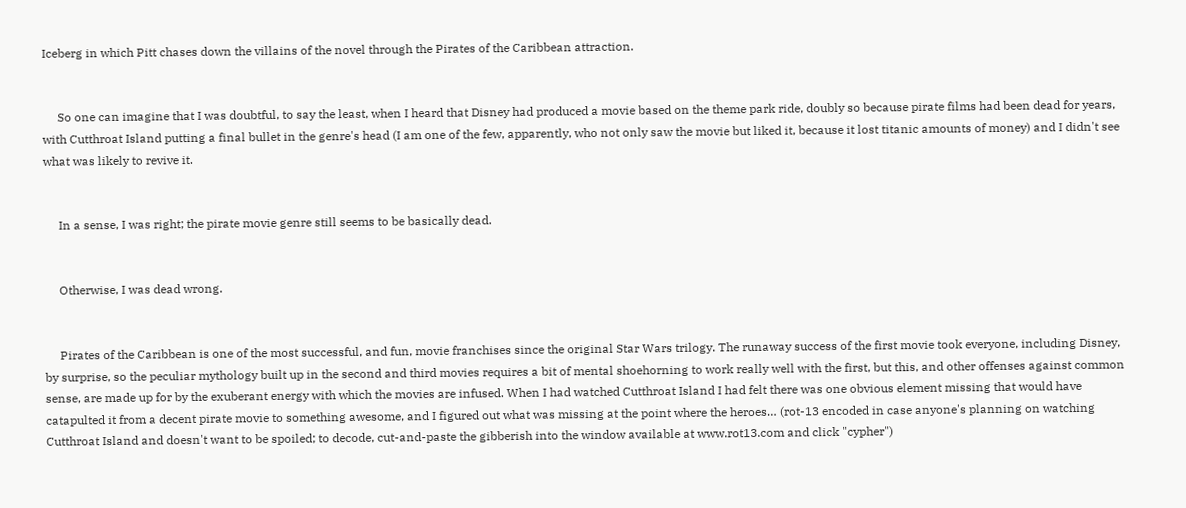Iceberg in which Pitt chases down the villains of the novel through the Pirates of the Caribbean attraction.


     So one can imagine that I was doubtful, to say the least, when I heard that Disney had produced a movie based on the theme park ride, doubly so because pirate films had been dead for years, with Cutthroat Island putting a final bullet in the genre's head (I am one of the few, apparently, who not only saw the movie but liked it, because it lost titanic amounts of money) and I didn't see what was likely to revive it.


     In a sense, I was right; the pirate movie genre still seems to be basically dead.


     Otherwise, I was dead wrong.


     Pirates of the Caribbean is one of the most successful, and fun, movie franchises since the original Star Wars trilogy. The runaway success of the first movie took everyone, including Disney, by surprise, so the peculiar mythology built up in the second and third movies requires a bit of mental shoehorning to work really well with the first, but this, and other offenses against common sense, are made up for by the exuberant energy with which the movies are infused. When I had watched Cutthroat Island I had felt there was one obvious element missing that would have catapulted it from a decent pirate movie to something awesome, and I figured out what was missing at the point where the heroes… (rot-13 encoded in case anyone's planning on watching Cutthroat Island and doesn't want to be spoiled; to decode, cut-and-paste the gibberish into the window available at www.rot13.com and click "cypher")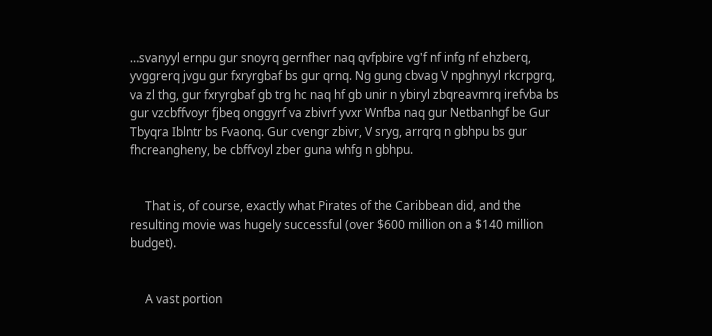…svanyyl ernpu gur snoyrq gernfher naq qvfpbire vg'f nf infg nf ehzberq, yvggrerq jvgu gur fxryrgbaf bs gur qrnq. Ng gung cbvag V npghnyyl rkcrpgrq, va zl thg, gur fxryrgbaf gb trg hc naq hf gb unir n ybiryl zbqreavmrq irefvba bs gur vzcbffvoyr fjbeq onggyrf va zbivrf yvxr Wnfba naq gur Netbanhgf be Gur Tbyqra Iblntr bs Fvaonq. Gur cvengr zbivr, V sryg, arrqrq n gbhpu bs gur fhcreangheny, be cbffvoyl zber guna whfg n gbhpu.


     That is, of course, exactly what Pirates of the Caribbean did, and the resulting movie was hugely successful (over $600 million on a $140 million budget).


     A vast portion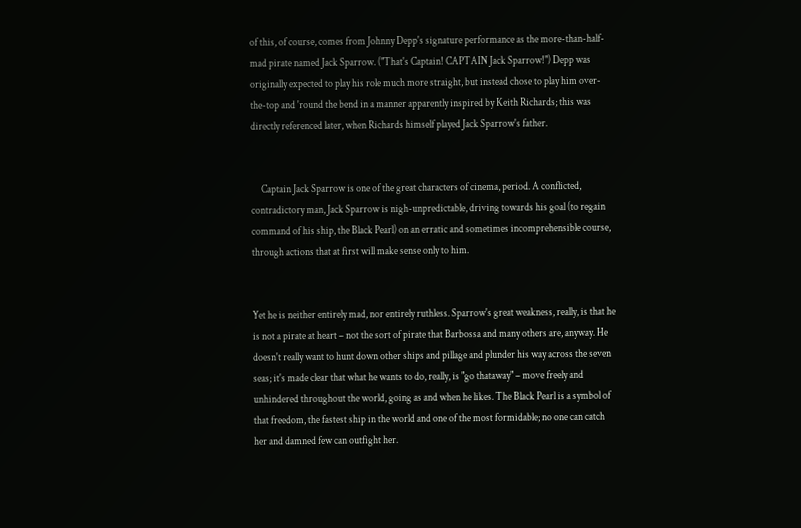of this, of course, comes from Johnny Depp's signature performance as the more-than-half-mad pirate named Jack Sparrow. ("That's Captain! CAPTAIN Jack Sparrow!") Depp was originally expected to play his role much more straight, but instead chose to play him over-the-top and 'round the bend in a manner apparently inspired by Keith Richards; this was directly referenced later, when Richards himself played Jack Sparrow's father.


     Captain Jack Sparrow is one of the great characters of cinema, period. A conflicted, contradictory man, Jack Sparrow is nigh-unpredictable, driving towards his goal (to regain command of his ship, the Black Pearl) on an erratic and sometimes incomprehensible course, through actions that at first will make sense only to him.


Yet he is neither entirely mad, nor entirely ruthless. Sparrow's great weakness, really, is that he is not a pirate at heart – not the sort of pirate that Barbossa and many others are, anyway. He doesn't really want to hunt down other ships and pillage and plunder his way across the seven seas; it's made clear that what he wants to do, really, is "go thataway" – move freely and unhindered throughout the world, going as and when he likes. The Black Pearl is a symbol of that freedom, the fastest ship in the world and one of the most formidable; no one can catch her and damned few can outfight her.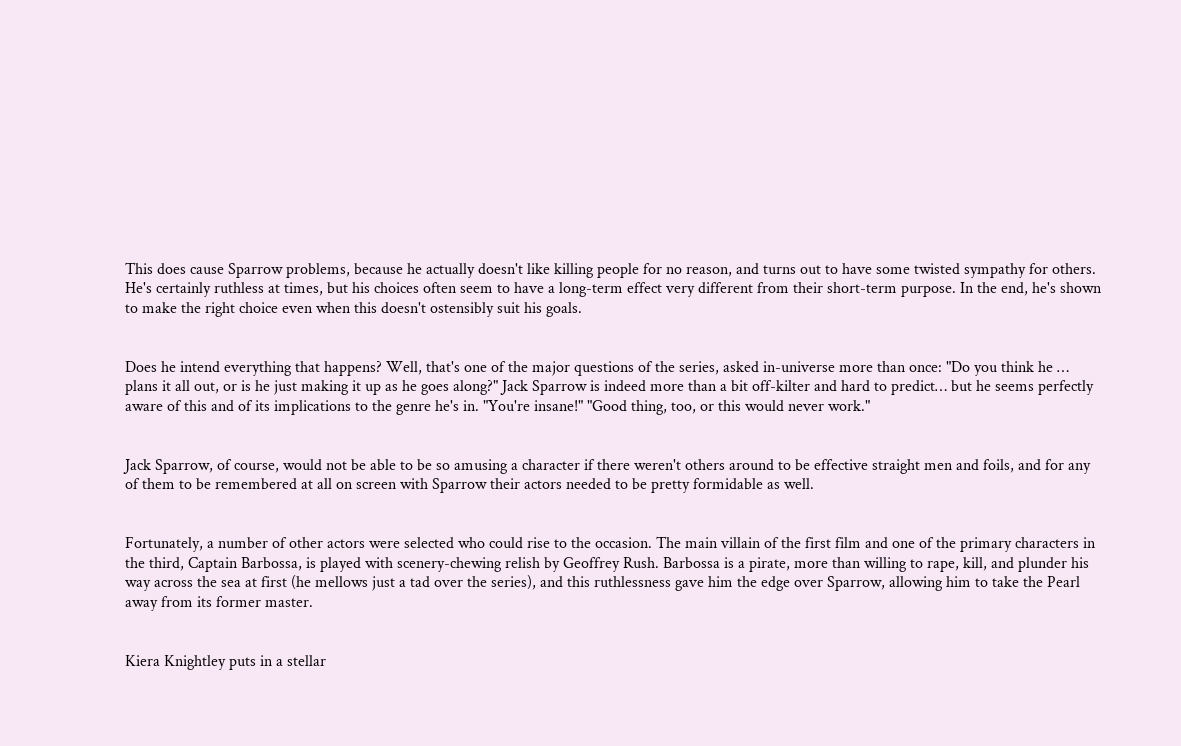This does cause Sparrow problems, because he actually doesn't like killing people for no reason, and turns out to have some twisted sympathy for others. He's certainly ruthless at times, but his choices often seem to have a long-term effect very different from their short-term purpose. In the end, he's shown to make the right choice even when this doesn't ostensibly suit his goals.


Does he intend everything that happens? Well, that's one of the major questions of the series, asked in-universe more than once: "Do you think he … plans it all out, or is he just making it up as he goes along?" Jack Sparrow is indeed more than a bit off-kilter and hard to predict… but he seems perfectly aware of this and of its implications to the genre he's in. "You're insane!" "Good thing, too, or this would never work."


Jack Sparrow, of course, would not be able to be so amusing a character if there weren't others around to be effective straight men and foils, and for any of them to be remembered at all on screen with Sparrow their actors needed to be pretty formidable as well.


Fortunately, a number of other actors were selected who could rise to the occasion. The main villain of the first film and one of the primary characters in the third, Captain Barbossa, is played with scenery-chewing relish by Geoffrey Rush. Barbossa is a pirate, more than willing to rape, kill, and plunder his way across the sea at first (he mellows just a tad over the series), and this ruthlessness gave him the edge over Sparrow, allowing him to take the Pearl away from its former master.


Kiera Knightley puts in a stellar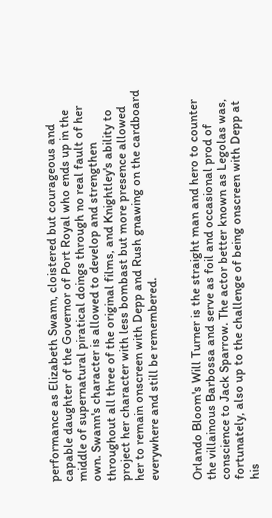performance as Elizabeth Swann, cloistered but courageous and capable daughter of the Governor of Port Royal who ends up in the middle of supernatural piratical doings through no real fault of her own. Swann's character is allowed to develop and strengthen throughout all three of the original films, and Knightley's ability to project her character with less bombast but more presence allowed her to remain onscreen with Depp and Rush gnawing on the cardboard everywhere and still be remembered.


Orlando Bloom's Will Turner is the straight man and hero to counter the villainous Barbossa and serve as foil and occasional prod of conscience to Jack Sparrow. The actor better known as Legolas was, fortunately, also up to the challenge of being onscreen with Depp at his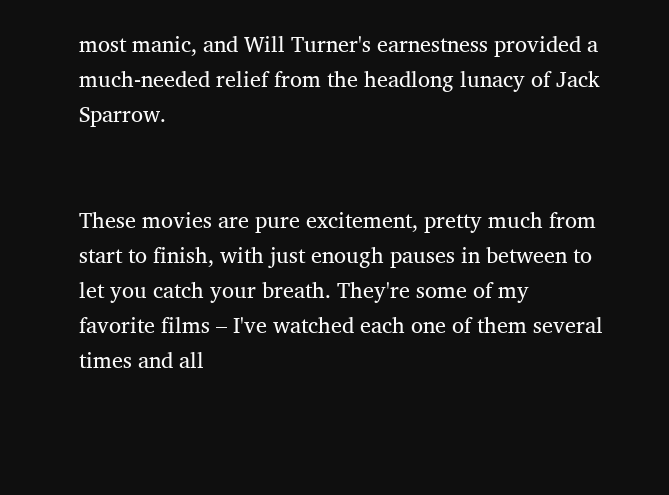most manic, and Will Turner's earnestness provided a much-needed relief from the headlong lunacy of Jack Sparrow.


These movies are pure excitement, pretty much from start to finish, with just enough pauses in between to let you catch your breath. They're some of my favorite films – I've watched each one of them several times and all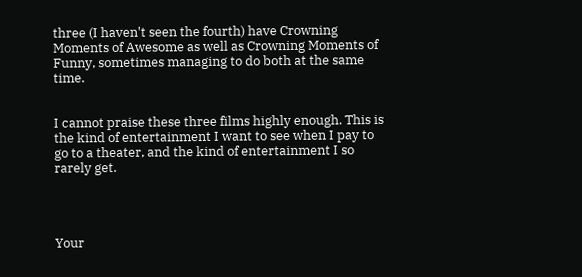three (I haven't seen the fourth) have Crowning Moments of Awesome as well as Crowning Moments of Funny, sometimes managing to do both at the same time.


I cannot praise these three films highly enough. This is the kind of entertainment I want to see when I pay to go to a theater, and the kind of entertainment I so rarely get.




Your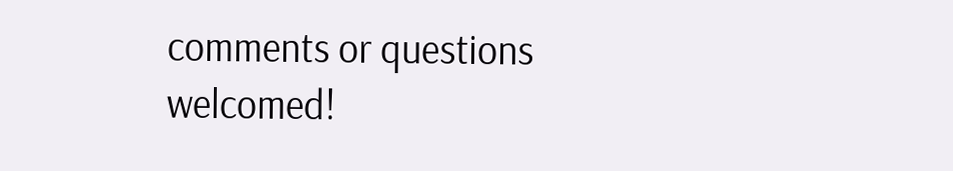comments or questions welcomed!